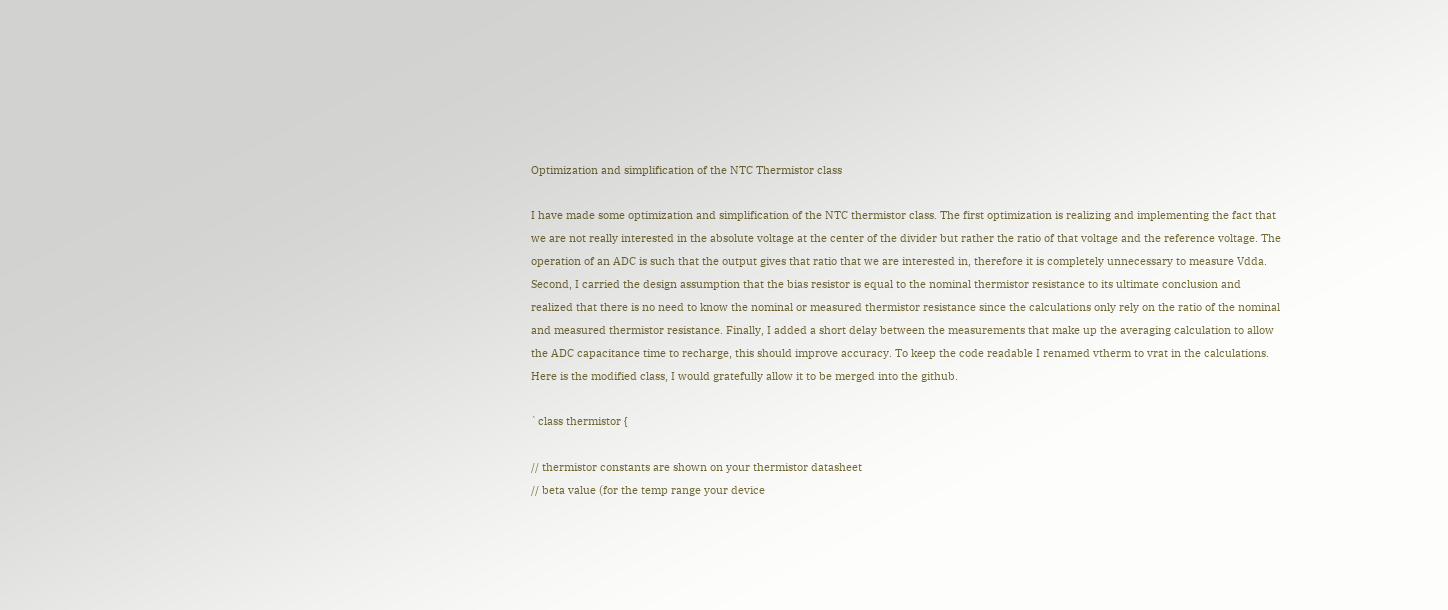Optimization and simplification of the NTC Thermistor class

I have made some optimization and simplification of the NTC thermistor class. The first optimization is realizing and implementing the fact that we are not really interested in the absolute voltage at the center of the divider but rather the ratio of that voltage and the reference voltage. The operation of an ADC is such that the output gives that ratio that we are interested in, therefore it is completely unnecessary to measure Vdda. Second, I carried the design assumption that the bias resistor is equal to the nominal thermistor resistance to its ultimate conclusion and realized that there is no need to know the nominal or measured thermistor resistance since the calculations only rely on the ratio of the nominal and measured thermistor resistance. Finally, I added a short delay between the measurements that make up the averaging calculation to allow the ADC capacitance time to recharge, this should improve accuracy. To keep the code readable I renamed vtherm to vrat in the calculations. Here is the modified class, I would gratefully allow it to be merged into the github.

`class thermistor {

// thermistor constants are shown on your thermistor datasheet
// beta value (for the temp range your device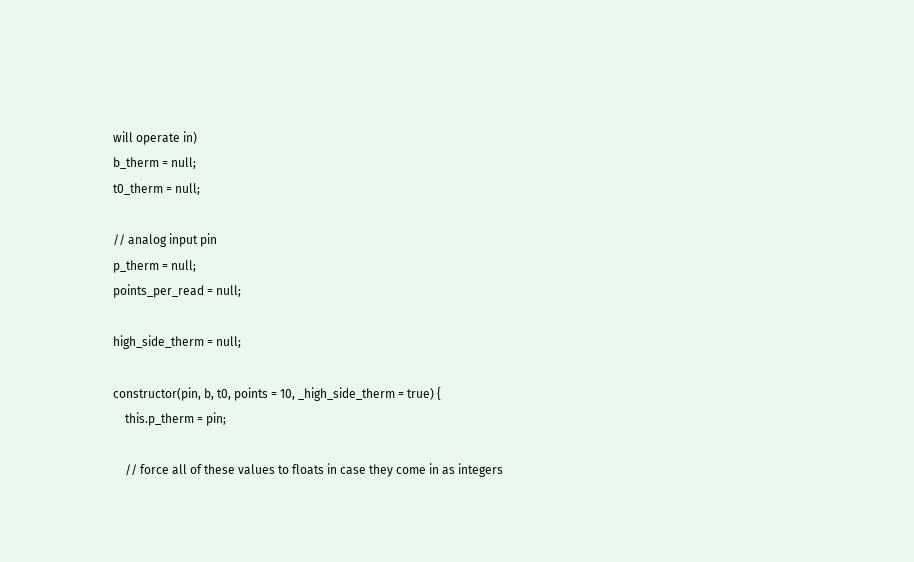will operate in)
b_therm = null;
t0_therm = null;

// analog input pin
p_therm = null;
points_per_read = null;

high_side_therm = null;

constructor(pin, b, t0, points = 10, _high_side_therm = true) {
    this.p_therm = pin;

    // force all of these values to floats in case they come in as integers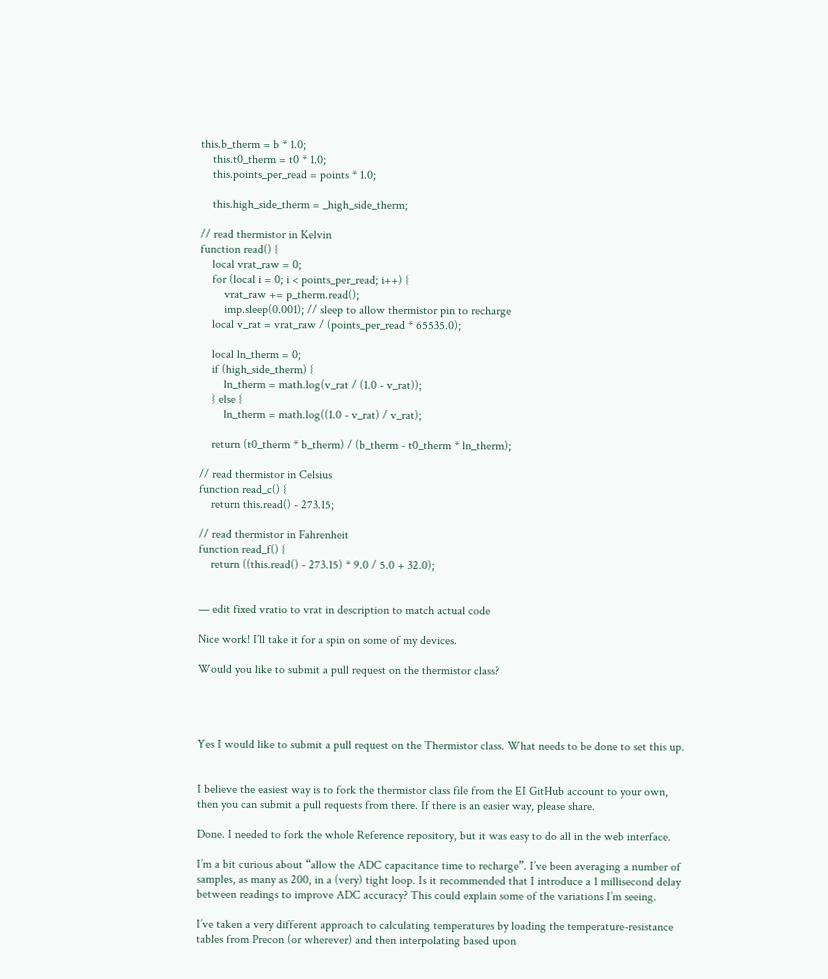this.b_therm = b * 1.0;
    this.t0_therm = t0 * 1.0;
    this.points_per_read = points * 1.0;

    this.high_side_therm = _high_side_therm;

// read thermistor in Kelvin
function read() {
    local vrat_raw = 0;
    for (local i = 0; i < points_per_read; i++) {
        vrat_raw += p_therm.read();
        imp.sleep(0.001); // sleep to allow thermistor pin to recharge
    local v_rat = vrat_raw / (points_per_read * 65535.0);

    local ln_therm = 0;
    if (high_side_therm) {
        ln_therm = math.log(v_rat / (1.0 - v_rat));
    } else {
        ln_therm = math.log((1.0 - v_rat) / v_rat);

    return (t0_therm * b_therm) / (b_therm - t0_therm * ln_therm);

// read thermistor in Celsius
function read_c() {
    return this.read() - 273.15;

// read thermistor in Fahrenheit
function read_f() {
    return ((this.read() - 273.15) * 9.0 / 5.0 + 32.0);


— edit fixed vratio to vrat in description to match actual code

Nice work! I’ll take it for a spin on some of my devices.

Would you like to submit a pull request on the thermistor class?




Yes I would like to submit a pull request on the Thermistor class. What needs to be done to set this up.


I believe the easiest way is to fork the thermistor class file from the EI GitHub account to your own, then you can submit a pull requests from there. If there is an easier way, please share.

Done. I needed to fork the whole Reference repository, but it was easy to do all in the web interface.

I’m a bit curious about “allow the ADC capacitance time to recharge”. I’ve been averaging a number of samples, as many as 200, in a (very) tight loop. Is it recommended that I introduce a 1 millisecond delay between readings to improve ADC accuracy? This could explain some of the variations I’m seeing.

I’ve taken a very different approach to calculating temperatures by loading the temperature-resistance tables from Precon (or wherever) and then interpolating based upon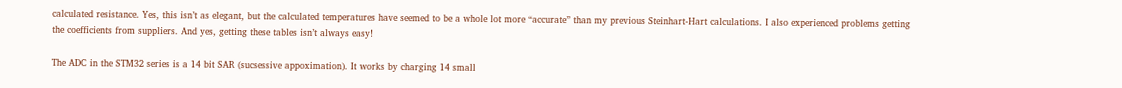calculated resistance. Yes, this isn’t as elegant, but the calculated temperatures have seemed to be a whole lot more “accurate” than my previous Steinhart-Hart calculations. I also experienced problems getting the coefficients from suppliers. And yes, getting these tables isn’t always easy!

The ADC in the STM32 series is a 14 bit SAR (sucsessive appoximation). It works by charging 14 small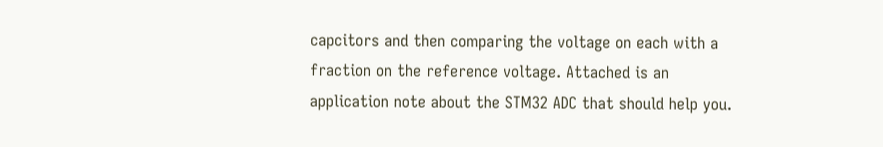capcitors and then comparing the voltage on each with a fraction on the reference voltage. Attached is an application note about the STM32 ADC that should help you.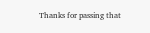Thanks for passing that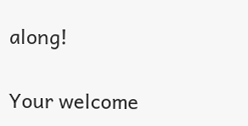along!

Your welcome